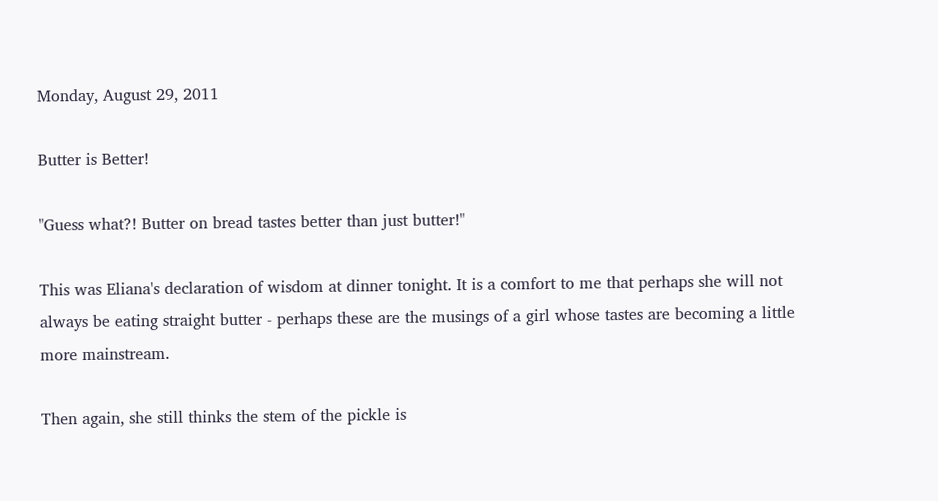Monday, August 29, 2011

Butter is Better!

"Guess what?! Butter on bread tastes better than just butter!"

This was Eliana's declaration of wisdom at dinner tonight. It is a comfort to me that perhaps she will not always be eating straight butter - perhaps these are the musings of a girl whose tastes are becoming a little more mainstream.

Then again, she still thinks the stem of the pickle is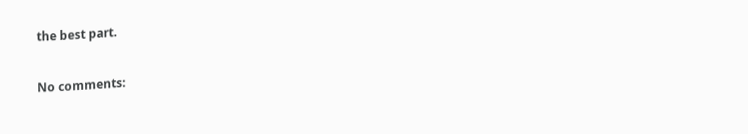the best part.

No comments: